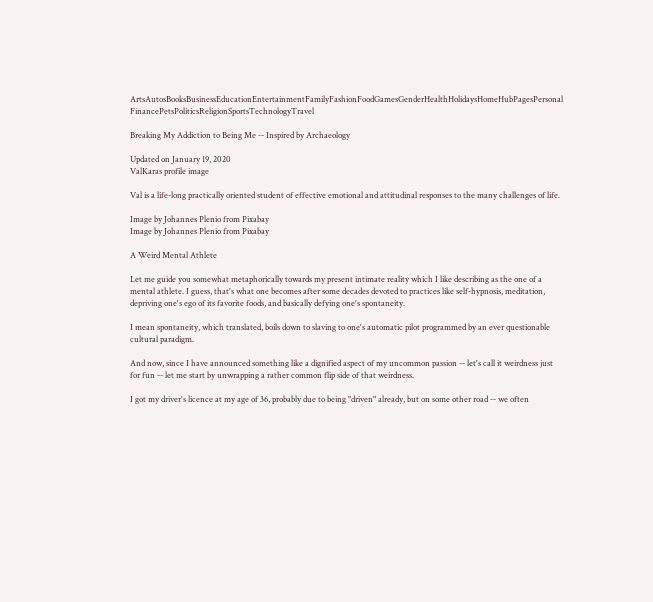ArtsAutosBooksBusinessEducationEntertainmentFamilyFashionFoodGamesGenderHealthHolidaysHomeHubPagesPersonal FinancePetsPoliticsReligionSportsTechnologyTravel

Breaking My Addiction to Being Me -- Inspired by Archaeology

Updated on January 19, 2020
ValKaras profile image

Val is a life-long practically oriented student of effective emotional and attitudinal responses to the many challenges of life.

Image by Johannes Plenio from Pixabay
Image by Johannes Plenio from Pixabay

A Weird Mental Athlete

Let me guide you somewhat metaphorically towards my present intimate reality which I like describing as the one of a mental athlete. I guess, that's what one becomes after some decades devoted to practices like self-hypnosis, meditation, depriving one's ego of its favorite foods, and basically defying one's spontaneity.

I mean spontaneity, which translated, boils down to slaving to one's automatic pilot programmed by an ever questionable cultural paradigm.

And now, since I have announced something like a dignified aspect of my uncommon passion -- let's call it weirdness just for fun -- let me start by unwrapping a rather common flip side of that weirdness.

I got my driver's licence at my age of 36, probably due to being "driven" already, but on some other road -- we often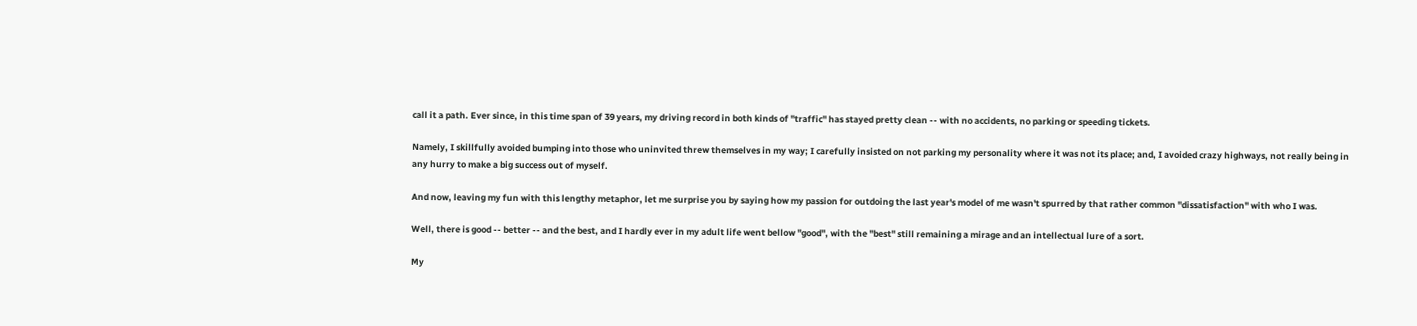call it a path. Ever since, in this time span of 39 years, my driving record in both kinds of "traffic" has stayed pretty clean -- with no accidents, no parking or speeding tickets.

Namely, I skillfully avoided bumping into those who uninvited threw themselves in my way; I carefully insisted on not parking my personality where it was not its place; and, I avoided crazy highways, not really being in any hurry to make a big success out of myself.

And now, leaving my fun with this lengthy metaphor, let me surprise you by saying how my passion for outdoing the last year's model of me wasn't spurred by that rather common "dissatisfaction" with who I was.

Well, there is good -- better -- and the best, and I hardly ever in my adult life went bellow "good", with the "best" still remaining a mirage and an intellectual lure of a sort.

My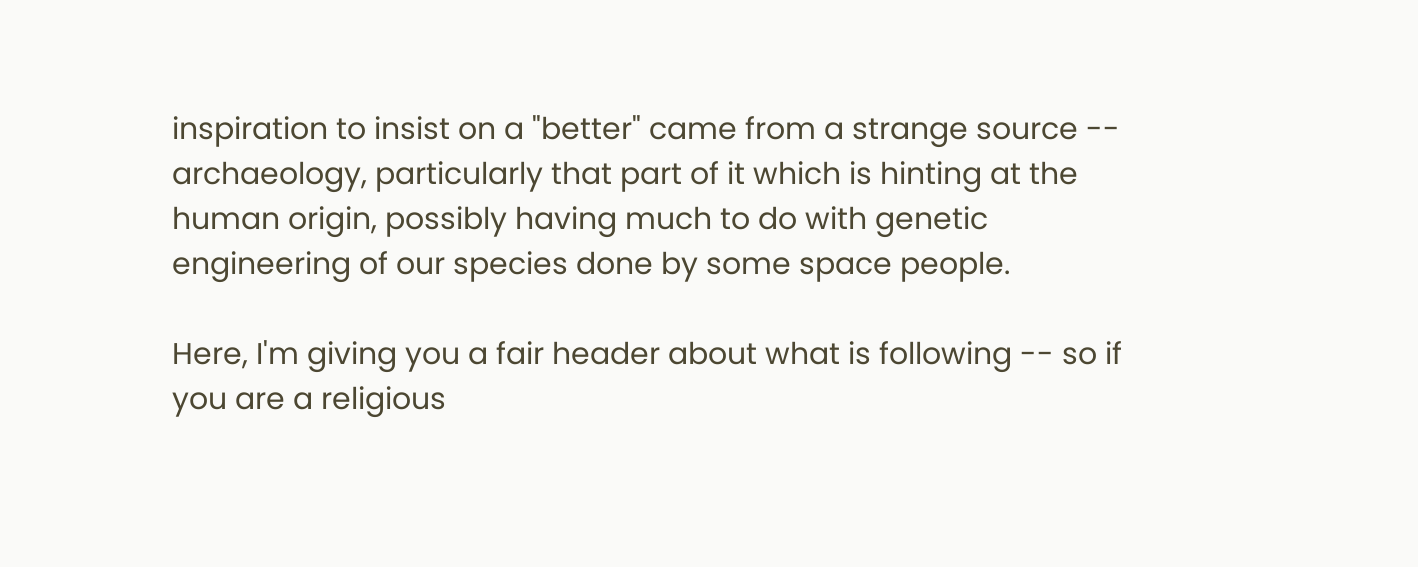inspiration to insist on a "better" came from a strange source -- archaeology, particularly that part of it which is hinting at the human origin, possibly having much to do with genetic engineering of our species done by some space people.

Here, I'm giving you a fair header about what is following -- so if you are a religious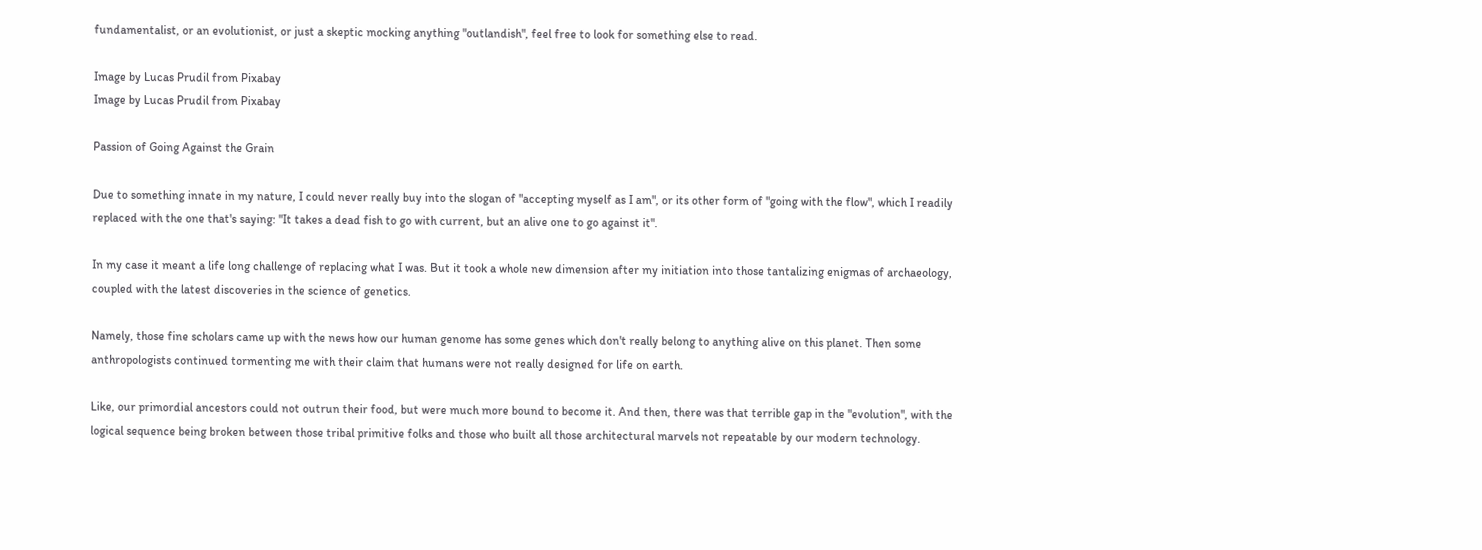fundamentalist, or an evolutionist, or just a skeptic mocking anything "outlandish", feel free to look for something else to read.

Image by Lucas Prudil from Pixabay
Image by Lucas Prudil from Pixabay

Passion of Going Against the Grain

Due to something innate in my nature, I could never really buy into the slogan of "accepting myself as I am", or its other form of "going with the flow", which I readily replaced with the one that's saying: "It takes a dead fish to go with current, but an alive one to go against it".

In my case it meant a life long challenge of replacing what I was. But it took a whole new dimension after my initiation into those tantalizing enigmas of archaeology, coupled with the latest discoveries in the science of genetics.

Namely, those fine scholars came up with the news how our human genome has some genes which don't really belong to anything alive on this planet. Then some anthropologists continued tormenting me with their claim that humans were not really designed for life on earth.

Like, our primordial ancestors could not outrun their food, but were much more bound to become it. And then, there was that terrible gap in the "evolution", with the logical sequence being broken between those tribal primitive folks and those who built all those architectural marvels not repeatable by our modern technology.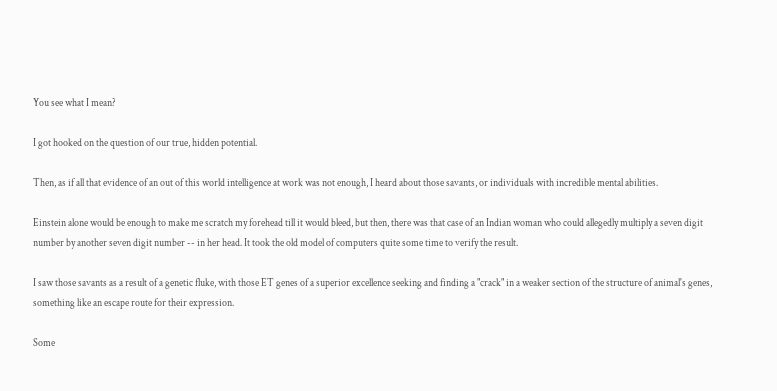You see what I mean?

I got hooked on the question of our true, hidden potential.

Then, as if all that evidence of an out of this world intelligence at work was not enough, I heard about those savants, or individuals with incredible mental abilities.

Einstein alone would be enough to make me scratch my forehead till it would bleed, but then, there was that case of an Indian woman who could allegedly multiply a seven digit number by another seven digit number -- in her head. It took the old model of computers quite some time to verify the result.

I saw those savants as a result of a genetic fluke, with those ET genes of a superior excellence seeking and finding a "crack" in a weaker section of the structure of animal's genes, something like an escape route for their expression.

Some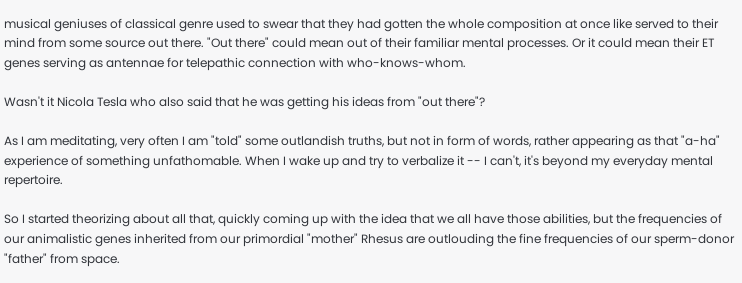musical geniuses of classical genre used to swear that they had gotten the whole composition at once like served to their mind from some source out there. "Out there" could mean out of their familiar mental processes. Or it could mean their ET genes serving as antennae for telepathic connection with who-knows-whom.

Wasn't it Nicola Tesla who also said that he was getting his ideas from "out there"?

As I am meditating, very often I am "told" some outlandish truths, but not in form of words, rather appearing as that "a-ha" experience of something unfathomable. When I wake up and try to verbalize it -- I can't, it's beyond my everyday mental repertoire.

So I started theorizing about all that, quickly coming up with the idea that we all have those abilities, but the frequencies of our animalistic genes inherited from our primordial "mother" Rhesus are outlouding the fine frequencies of our sperm-donor "father" from space.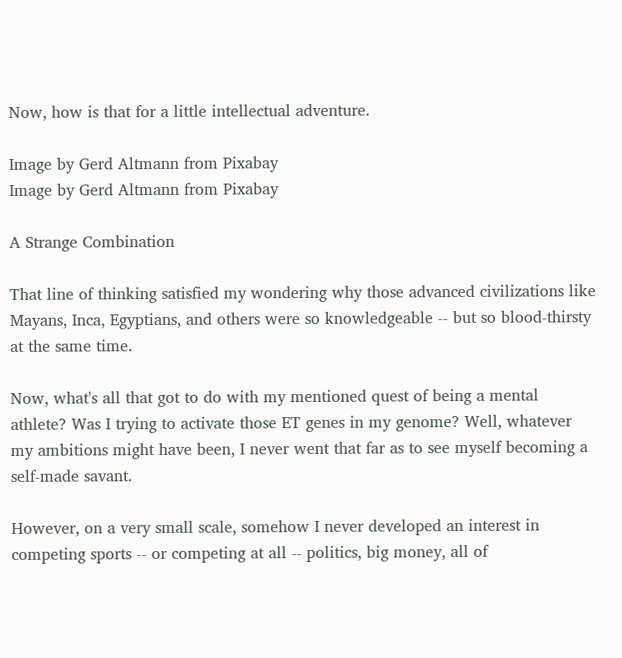Now, how is that for a little intellectual adventure.

Image by Gerd Altmann from Pixabay
Image by Gerd Altmann from Pixabay

A Strange Combination

That line of thinking satisfied my wondering why those advanced civilizations like Mayans, Inca, Egyptians, and others were so knowledgeable -- but so blood-thirsty at the same time.

Now, what's all that got to do with my mentioned quest of being a mental athlete? Was I trying to activate those ET genes in my genome? Well, whatever my ambitions might have been, I never went that far as to see myself becoming a self-made savant.

However, on a very small scale, somehow I never developed an interest in competing sports -- or competing at all -- politics, big money, all of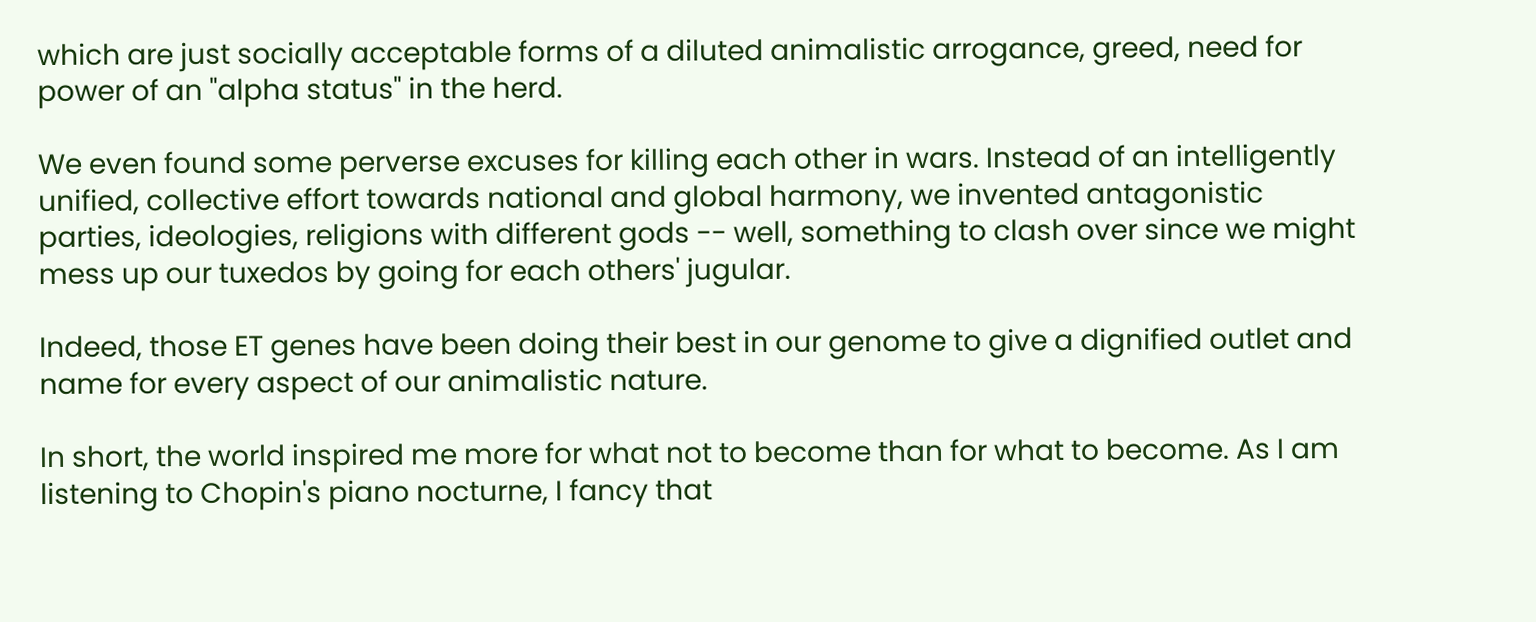which are just socially acceptable forms of a diluted animalistic arrogance, greed, need for power of an "alpha status" in the herd.

We even found some perverse excuses for killing each other in wars. Instead of an intelligently unified, collective effort towards national and global harmony, we invented antagonistic parties, ideologies, religions with different gods -- well, something to clash over since we might mess up our tuxedos by going for each others' jugular.

Indeed, those ET genes have been doing their best in our genome to give a dignified outlet and name for every aspect of our animalistic nature.

In short, the world inspired me more for what not to become than for what to become. As I am listening to Chopin's piano nocturne, I fancy that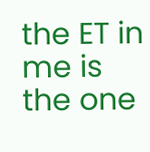the ET in me is the one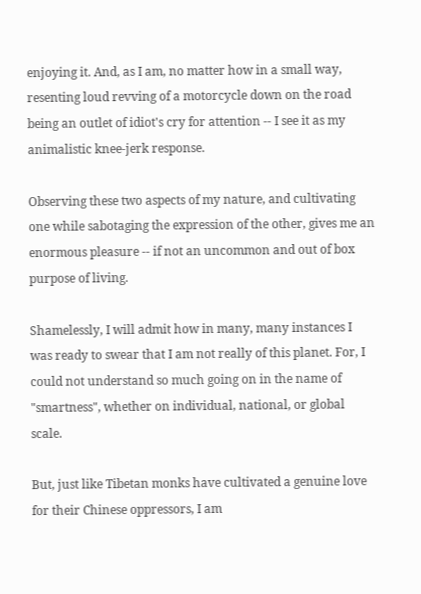enjoying it. And, as I am, no matter how in a small way, resenting loud revving of a motorcycle down on the road being an outlet of idiot's cry for attention -- I see it as my animalistic knee-jerk response.

Observing these two aspects of my nature, and cultivating one while sabotaging the expression of the other, gives me an enormous pleasure -- if not an uncommon and out of box purpose of living.

Shamelessly, I will admit how in many, many instances I was ready to swear that I am not really of this planet. For, I could not understand so much going on in the name of "smartness", whether on individual, national, or global scale.

But, just like Tibetan monks have cultivated a genuine love for their Chinese oppressors, I am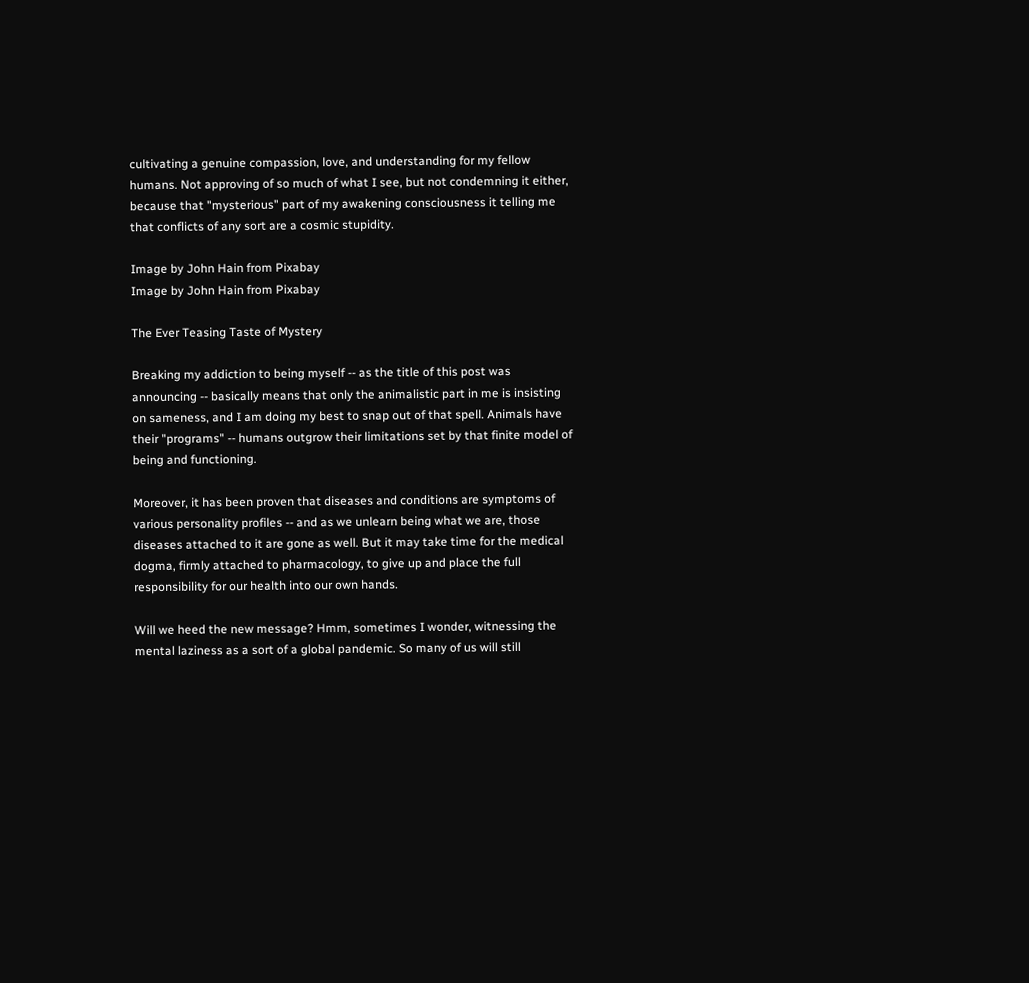cultivating a genuine compassion, love, and understanding for my fellow humans. Not approving of so much of what I see, but not condemning it either, because that "mysterious" part of my awakening consciousness it telling me that conflicts of any sort are a cosmic stupidity.

Image by John Hain from Pixabay
Image by John Hain from Pixabay

The Ever Teasing Taste of Mystery

Breaking my addiction to being myself -- as the title of this post was announcing -- basically means that only the animalistic part in me is insisting on sameness, and I am doing my best to snap out of that spell. Animals have their "programs" -- humans outgrow their limitations set by that finite model of being and functioning.

Moreover, it has been proven that diseases and conditions are symptoms of various personality profiles -- and as we unlearn being what we are, those diseases attached to it are gone as well. But it may take time for the medical dogma, firmly attached to pharmacology, to give up and place the full responsibility for our health into our own hands.

Will we heed the new message? Hmm, sometimes I wonder, witnessing the mental laziness as a sort of a global pandemic. So many of us will still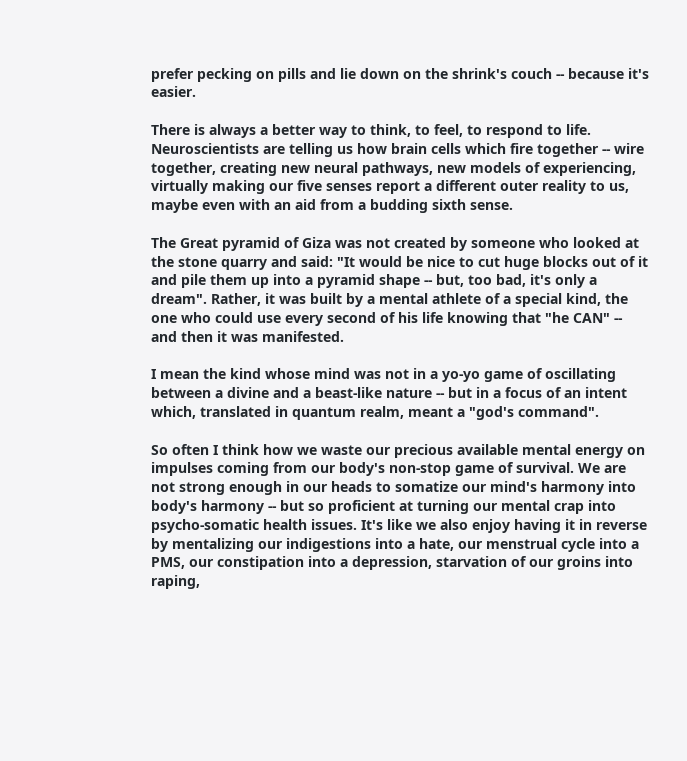prefer pecking on pills and lie down on the shrink's couch -- because it's easier.

There is always a better way to think, to feel, to respond to life. Neuroscientists are telling us how brain cells which fire together -- wire together, creating new neural pathways, new models of experiencing, virtually making our five senses report a different outer reality to us, maybe even with an aid from a budding sixth sense.

The Great pyramid of Giza was not created by someone who looked at the stone quarry and said: "It would be nice to cut huge blocks out of it and pile them up into a pyramid shape -- but, too bad, it's only a dream". Rather, it was built by a mental athlete of a special kind, the one who could use every second of his life knowing that "he CAN" -- and then it was manifested.

I mean the kind whose mind was not in a yo-yo game of oscillating between a divine and a beast-like nature -- but in a focus of an intent which, translated in quantum realm, meant a "god's command".

So often I think how we waste our precious available mental energy on impulses coming from our body's non-stop game of survival. We are not strong enough in our heads to somatize our mind's harmony into body's harmony -- but so proficient at turning our mental crap into psycho-somatic health issues. It's like we also enjoy having it in reverse by mentalizing our indigestions into a hate, our menstrual cycle into a PMS, our constipation into a depression, starvation of our groins into raping,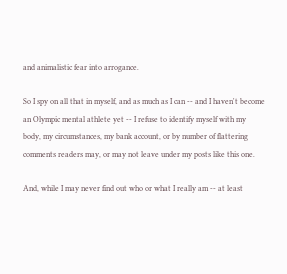and animalistic fear into arrogance.

So I spy on all that in myself, and as much as I can -- and I haven't become an Olympic mental athlete yet -- I refuse to identify myself with my body, my circumstances, my bank account, or by number of flattering comments readers may, or may not leave under my posts like this one.

And, while I may never find out who or what I really am -- at least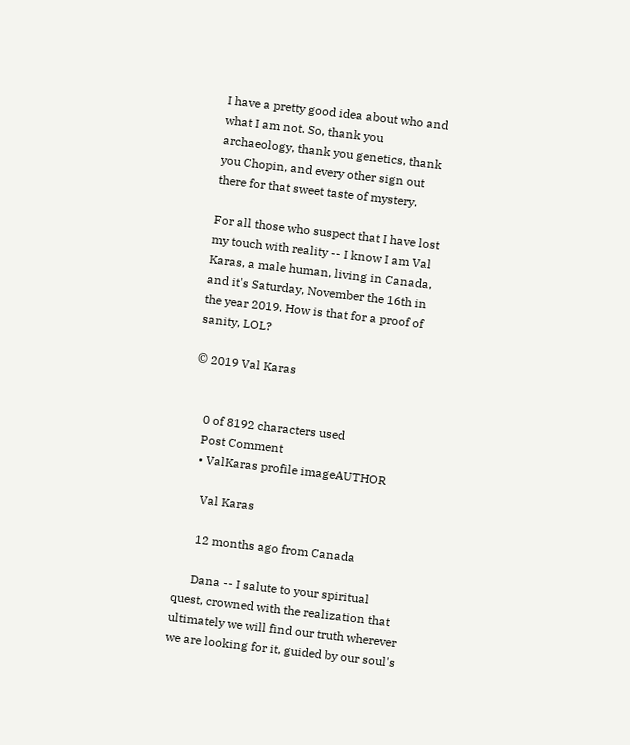I have a pretty good idea about who and what I am not. So, thank you archaeology, thank you genetics, thank you Chopin, and every other sign out there for that sweet taste of mystery.

For all those who suspect that I have lost my touch with reality -- I know I am Val Karas, a male human, living in Canada, and it's Saturday, November the 16th in the year 2019. How is that for a proof of sanity, LOL?

© 2019 Val Karas


    0 of 8192 characters used
    Post Comment
    • ValKaras profile imageAUTHOR

      Val Karas

      12 months ago from Canada

      Dana -- I salute to your spiritual quest, crowned with the realization that ultimately we will find our truth wherever we are looking for it, guided by our soul's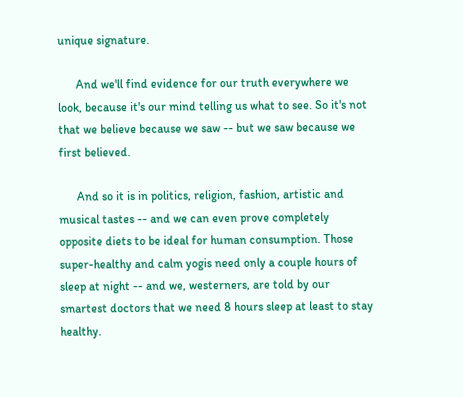unique signature.

      And we'll find evidence for our truth everywhere we look, because it's our mind telling us what to see. So it's not that we believe because we saw -- but we saw because we first believed.

      And so it is in politics, religion, fashion, artistic and musical tastes -- and we can even prove completely opposite diets to be ideal for human consumption. Those super-healthy and calm yogis need only a couple hours of sleep at night -- and we, westerners, are told by our smartest doctors that we need 8 hours sleep at least to stay healthy.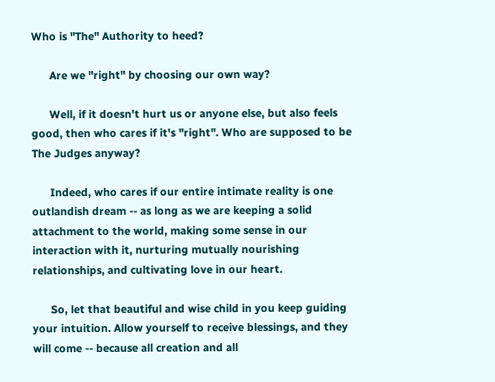Who is "The" Authority to heed?

      Are we "right" by choosing our own way?

      Well, if it doesn't hurt us or anyone else, but also feels good, then who cares if it's "right". Who are supposed to be The Judges anyway?

      Indeed, who cares if our entire intimate reality is one outlandish dream -- as long as we are keeping a solid attachment to the world, making some sense in our interaction with it, nurturing mutually nourishing relationships, and cultivating love in our heart.

      So, let that beautiful and wise child in you keep guiding your intuition. Allow yourself to receive blessings, and they will come -- because all creation and all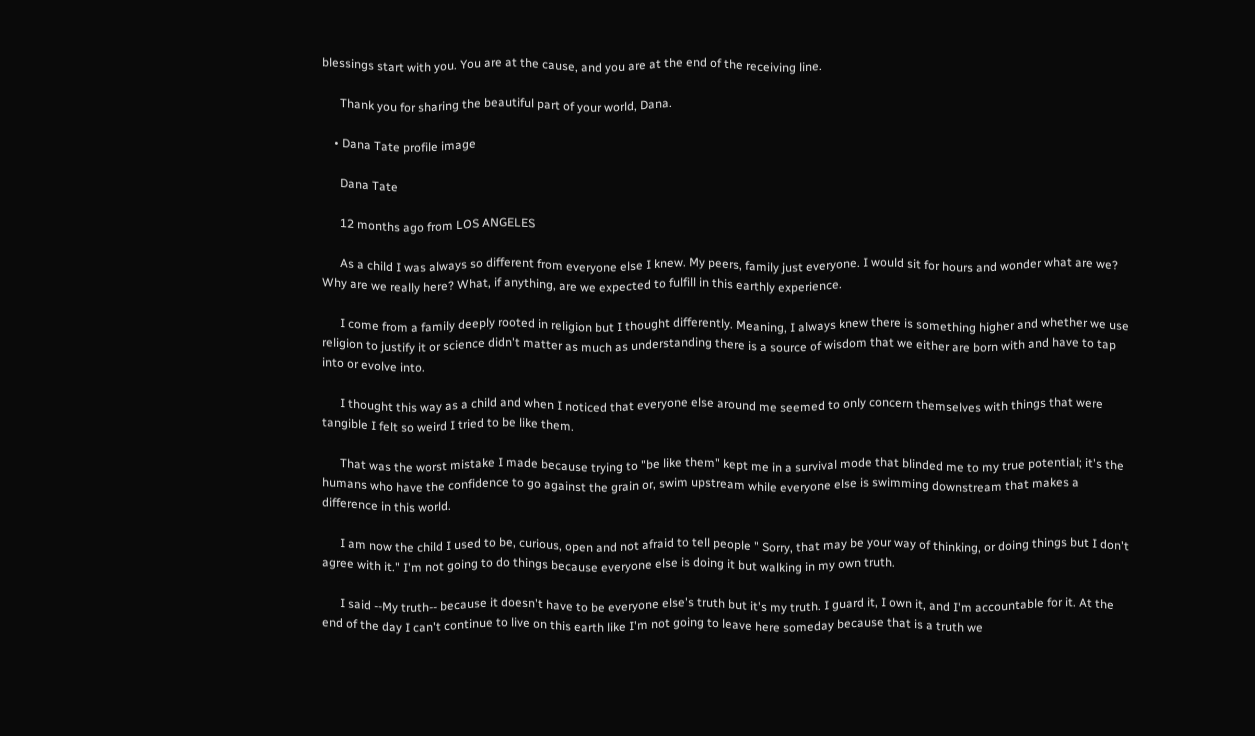blessings start with you. You are at the cause, and you are at the end of the receiving line.

      Thank you for sharing the beautiful part of your world, Dana.

    • Dana Tate profile image

      Dana Tate

      12 months ago from LOS ANGELES

      As a child I was always so different from everyone else I knew. My peers, family just everyone. I would sit for hours and wonder what are we? Why are we really here? What, if anything, are we expected to fulfill in this earthly experience.

      I come from a family deeply rooted in religion but I thought differently. Meaning, I always knew there is something higher and whether we use religion to justify it or science didn't matter as much as understanding there is a source of wisdom that we either are born with and have to tap into or evolve into.

      I thought this way as a child and when I noticed that everyone else around me seemed to only concern themselves with things that were tangible I felt so weird I tried to be like them.

      That was the worst mistake I made because trying to "be like them" kept me in a survival mode that blinded me to my true potential; it's the humans who have the confidence to go against the grain or, swim upstream while everyone else is swimming downstream that makes a difference in this world.

      I am now the child I used to be, curious, open and not afraid to tell people " Sorry, that may be your way of thinking, or doing things but I don't agree with it." I'm not going to do things because everyone else is doing it but walking in my own truth.

      I said --My truth-- because it doesn't have to be everyone else's truth but it's my truth. I guard it, I own it, and I'm accountable for it. At the end of the day I can't continue to live on this earth like I'm not going to leave here someday because that is a truth we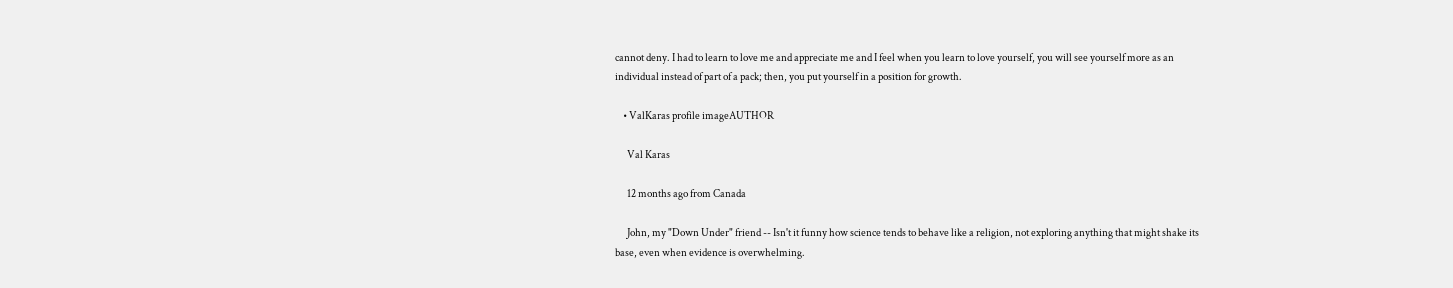cannot deny. I had to learn to love me and appreciate me and I feel when you learn to love yourself, you will see yourself more as an individual instead of part of a pack; then, you put yourself in a position for growth.

    • ValKaras profile imageAUTHOR

      Val Karas

      12 months ago from Canada

      John, my "Down Under" friend -- Isn't it funny how science tends to behave like a religion, not exploring anything that might shake its base, even when evidence is overwhelming.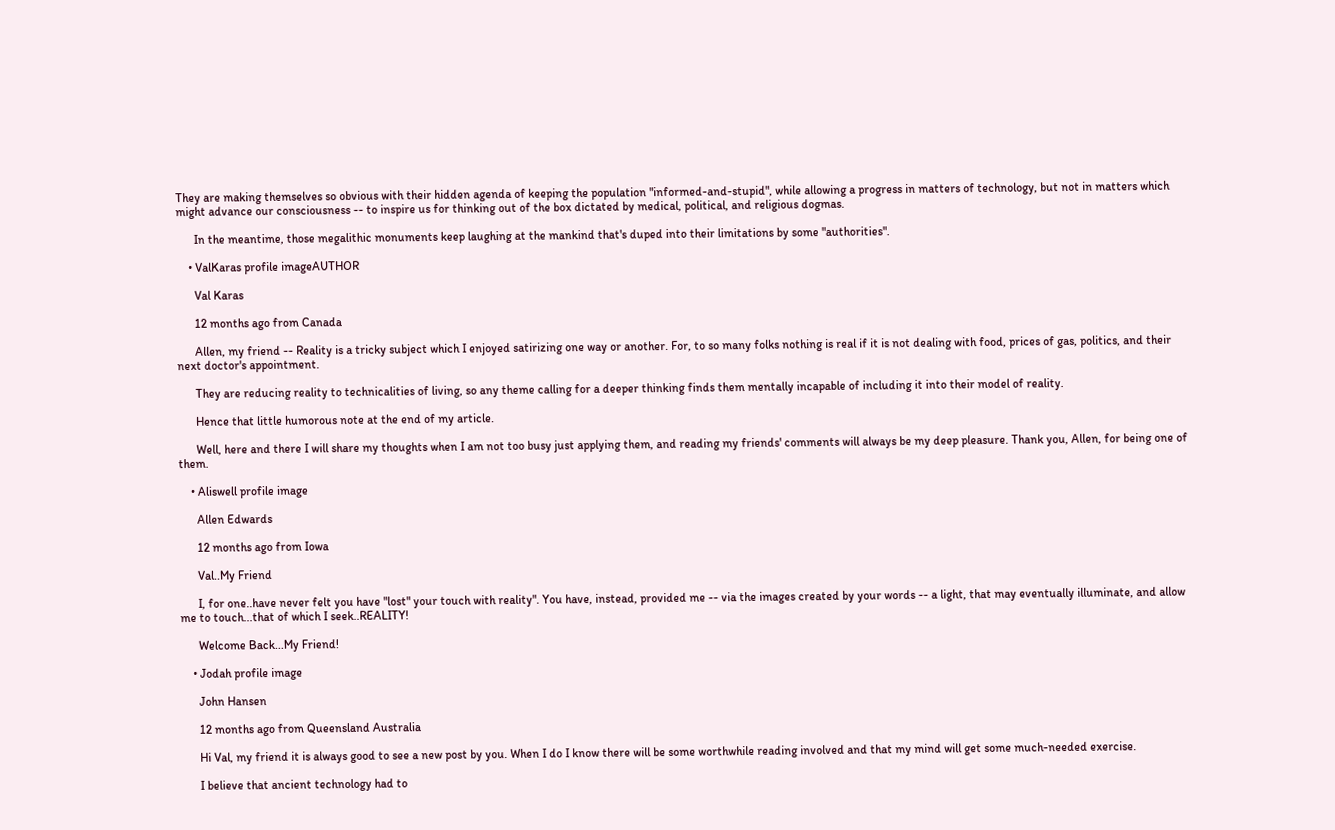They are making themselves so obvious with their hidden agenda of keeping the population "informed-and-stupid", while allowing a progress in matters of technology, but not in matters which might advance our consciousness -- to inspire us for thinking out of the box dictated by medical, political, and religious dogmas.

      In the meantime, those megalithic monuments keep laughing at the mankind that's duped into their limitations by some "authorities".

    • ValKaras profile imageAUTHOR

      Val Karas

      12 months ago from Canada

      Allen, my friend -- Reality is a tricky subject which I enjoyed satirizing one way or another. For, to so many folks nothing is real if it is not dealing with food, prices of gas, politics, and their next doctor's appointment.

      They are reducing reality to technicalities of living, so any theme calling for a deeper thinking finds them mentally incapable of including it into their model of reality.

      Hence that little humorous note at the end of my article.

      Well, here and there I will share my thoughts when I am not too busy just applying them, and reading my friends' comments will always be my deep pleasure. Thank you, Allen, for being one of them.

    • Aliswell profile image

      Allen Edwards

      12 months ago from Iowa

      Val..My Friend

      I, for one..have never felt you have "lost" your touch with reality". You have, instead, provided me -- via the images created by your words -- a light, that may eventually illuminate, and allow me to touch...that of which I seek..REALITY!

      Welcome Back...My Friend!

    • Jodah profile image

      John Hansen

      12 months ago from Queensland Australia

      Hi Val, my friend it is always good to see a new post by you. When I do I know there will be some worthwhile reading involved and that my mind will get some much-needed exercise.

      I believe that ancient technology had to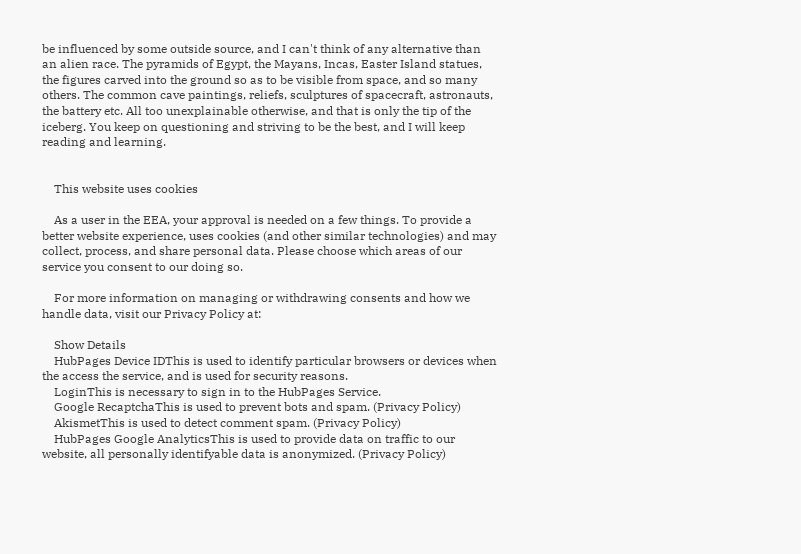be influenced by some outside source, and I can't think of any alternative than an alien race. The pyramids of Egypt, the Mayans, Incas, Easter Island statues, the figures carved into the ground so as to be visible from space, and so many others. The common cave paintings, reliefs, sculptures of spacecraft, astronauts, the battery etc. All too unexplainable otherwise, and that is only the tip of the iceberg. You keep on questioning and striving to be the best, and I will keep reading and learning.


    This website uses cookies

    As a user in the EEA, your approval is needed on a few things. To provide a better website experience, uses cookies (and other similar technologies) and may collect, process, and share personal data. Please choose which areas of our service you consent to our doing so.

    For more information on managing or withdrawing consents and how we handle data, visit our Privacy Policy at:

    Show Details
    HubPages Device IDThis is used to identify particular browsers or devices when the access the service, and is used for security reasons.
    LoginThis is necessary to sign in to the HubPages Service.
    Google RecaptchaThis is used to prevent bots and spam. (Privacy Policy)
    AkismetThis is used to detect comment spam. (Privacy Policy)
    HubPages Google AnalyticsThis is used to provide data on traffic to our website, all personally identifyable data is anonymized. (Privacy Policy)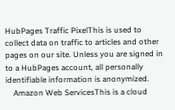HubPages Traffic PixelThis is used to collect data on traffic to articles and other pages on our site. Unless you are signed in to a HubPages account, all personally identifiable information is anonymized.
    Amazon Web ServicesThis is a cloud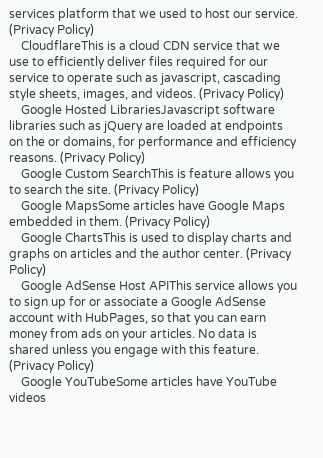services platform that we used to host our service. (Privacy Policy)
    CloudflareThis is a cloud CDN service that we use to efficiently deliver files required for our service to operate such as javascript, cascading style sheets, images, and videos. (Privacy Policy)
    Google Hosted LibrariesJavascript software libraries such as jQuery are loaded at endpoints on the or domains, for performance and efficiency reasons. (Privacy Policy)
    Google Custom SearchThis is feature allows you to search the site. (Privacy Policy)
    Google MapsSome articles have Google Maps embedded in them. (Privacy Policy)
    Google ChartsThis is used to display charts and graphs on articles and the author center. (Privacy Policy)
    Google AdSense Host APIThis service allows you to sign up for or associate a Google AdSense account with HubPages, so that you can earn money from ads on your articles. No data is shared unless you engage with this feature. (Privacy Policy)
    Google YouTubeSome articles have YouTube videos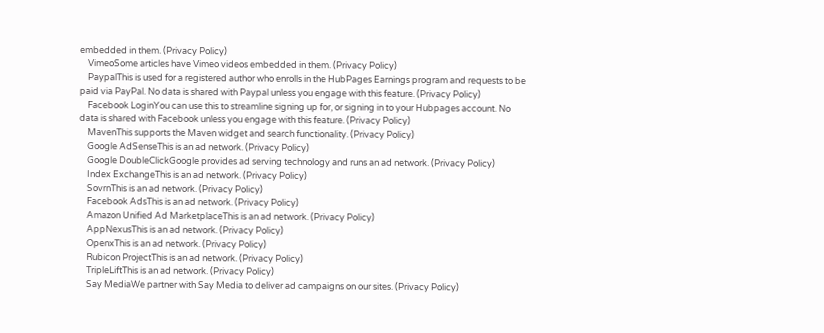embedded in them. (Privacy Policy)
    VimeoSome articles have Vimeo videos embedded in them. (Privacy Policy)
    PaypalThis is used for a registered author who enrolls in the HubPages Earnings program and requests to be paid via PayPal. No data is shared with Paypal unless you engage with this feature. (Privacy Policy)
    Facebook LoginYou can use this to streamline signing up for, or signing in to your Hubpages account. No data is shared with Facebook unless you engage with this feature. (Privacy Policy)
    MavenThis supports the Maven widget and search functionality. (Privacy Policy)
    Google AdSenseThis is an ad network. (Privacy Policy)
    Google DoubleClickGoogle provides ad serving technology and runs an ad network. (Privacy Policy)
    Index ExchangeThis is an ad network. (Privacy Policy)
    SovrnThis is an ad network. (Privacy Policy)
    Facebook AdsThis is an ad network. (Privacy Policy)
    Amazon Unified Ad MarketplaceThis is an ad network. (Privacy Policy)
    AppNexusThis is an ad network. (Privacy Policy)
    OpenxThis is an ad network. (Privacy Policy)
    Rubicon ProjectThis is an ad network. (Privacy Policy)
    TripleLiftThis is an ad network. (Privacy Policy)
    Say MediaWe partner with Say Media to deliver ad campaigns on our sites. (Privacy Policy)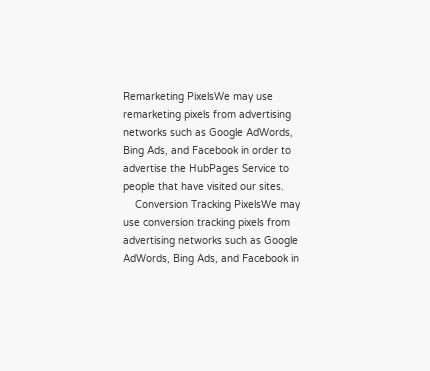Remarketing PixelsWe may use remarketing pixels from advertising networks such as Google AdWords, Bing Ads, and Facebook in order to advertise the HubPages Service to people that have visited our sites.
    Conversion Tracking PixelsWe may use conversion tracking pixels from advertising networks such as Google AdWords, Bing Ads, and Facebook in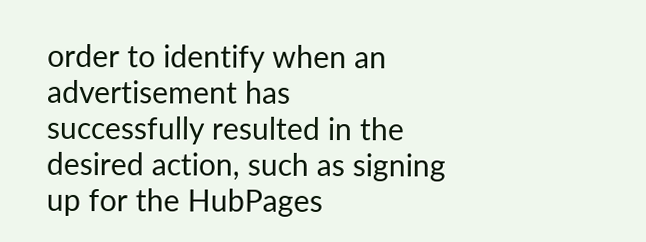order to identify when an advertisement has successfully resulted in the desired action, such as signing up for the HubPages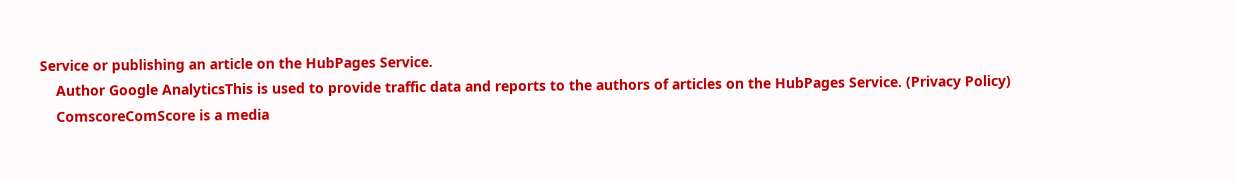Service or publishing an article on the HubPages Service.
    Author Google AnalyticsThis is used to provide traffic data and reports to the authors of articles on the HubPages Service. (Privacy Policy)
    ComscoreComScore is a media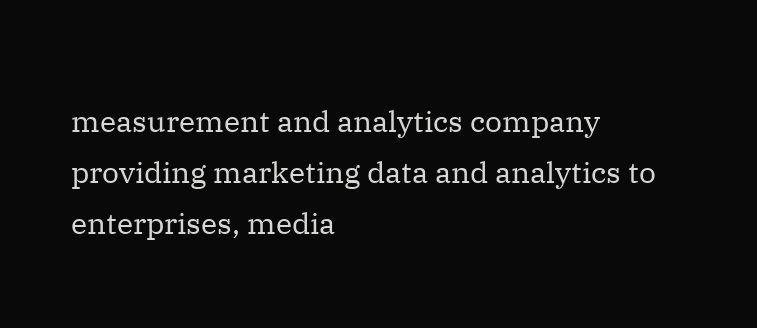measurement and analytics company providing marketing data and analytics to enterprises, media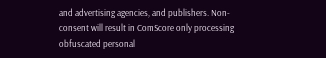and advertising agencies, and publishers. Non-consent will result in ComScore only processing obfuscated personal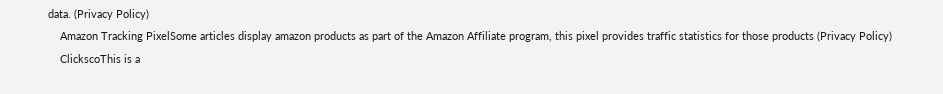data. (Privacy Policy)
    Amazon Tracking PixelSome articles display amazon products as part of the Amazon Affiliate program, this pixel provides traffic statistics for those products (Privacy Policy)
    ClickscoThis is a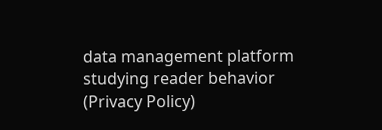data management platform studying reader behavior (Privacy Policy)